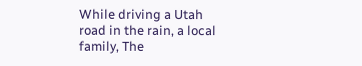While driving a Utah road in the rain, a local family, The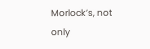Morlock’s, not only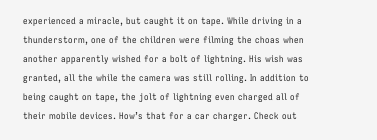experienced a miracle, but caught it on tape. While driving in a thunderstorm, one of the children were filming the choas when another apparently wished for a bolt of lightning. His wish was granted, all the while the camera was still rolling. In addition to being caught on tape, the jolt of lightning even charged all of their mobile devices. How’s that for a car charger. Check out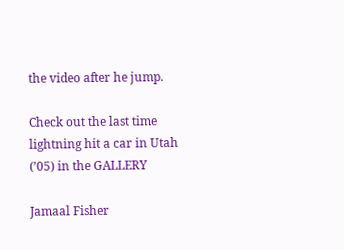the video after he jump.

Check out the last time lightning hit a car in Utah (’05) in the GALLERY

Jamaal Fisher